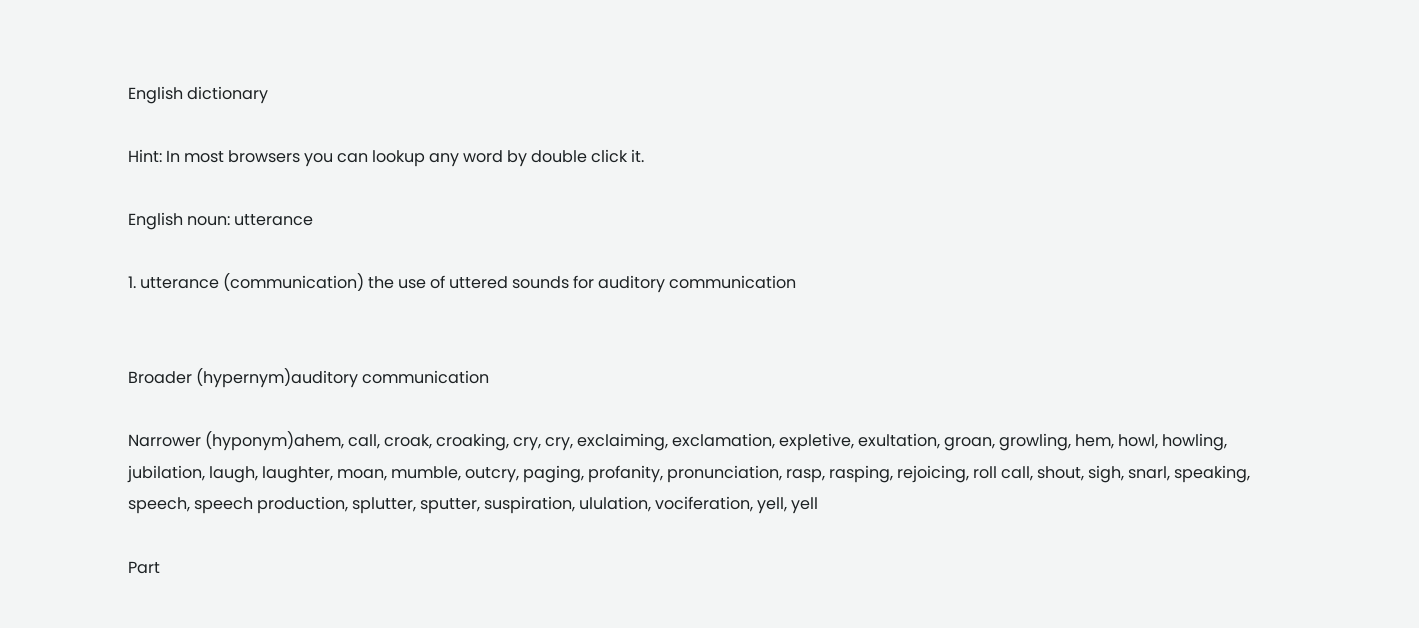English dictionary

Hint: In most browsers you can lookup any word by double click it.

English noun: utterance

1. utterance (communication) the use of uttered sounds for auditory communication


Broader (hypernym)auditory communication

Narrower (hyponym)ahem, call, croak, croaking, cry, cry, exclaiming, exclamation, expletive, exultation, groan, growling, hem, howl, howling, jubilation, laugh, laughter, moan, mumble, outcry, paging, profanity, pronunciation, rasp, rasping, rejoicing, roll call, shout, sigh, snarl, speaking, speech, speech production, splutter, sputter, suspiration, ululation, vociferation, yell, yell

Part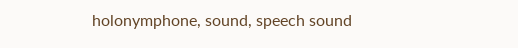holonymphone, sound, speech sound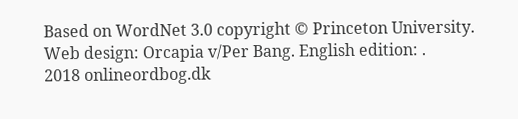Based on WordNet 3.0 copyright © Princeton University.
Web design: Orcapia v/Per Bang. English edition: .
2018 onlineordbog.dk